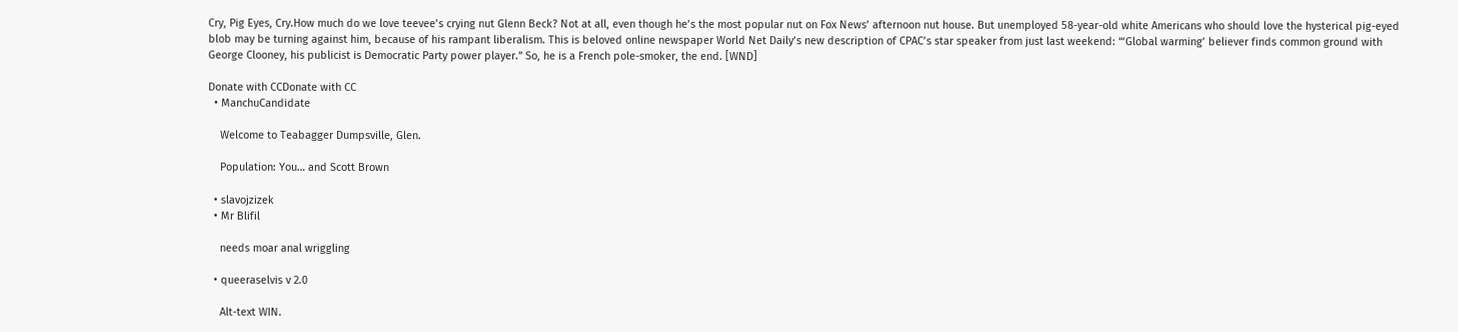Cry, Pig Eyes, Cry.How much do we love teevee’s crying nut Glenn Beck? Not at all, even though he’s the most popular nut on Fox News’ afternoon nut house. But unemployed 58-year-old white Americans who should love the hysterical pig-eyed blob may be turning against him, because of his rampant liberalism. This is beloved online newspaper World Net Daily’s new description of CPAC’s star speaker from just last weekend: “‘Global warming’ believer finds common ground with George Clooney, his publicist is Democratic Party power player.” So, he is a French pole-smoker, the end. [WND]

Donate with CCDonate with CC
  • ManchuCandidate

    Welcome to Teabagger Dumpsville, Glen.

    Population: You… and Scott Brown

  • slavojzizek
  • Mr Blifil

    needs moar anal wriggling

  • queeraselvis v 2.0

    Alt-text WIN.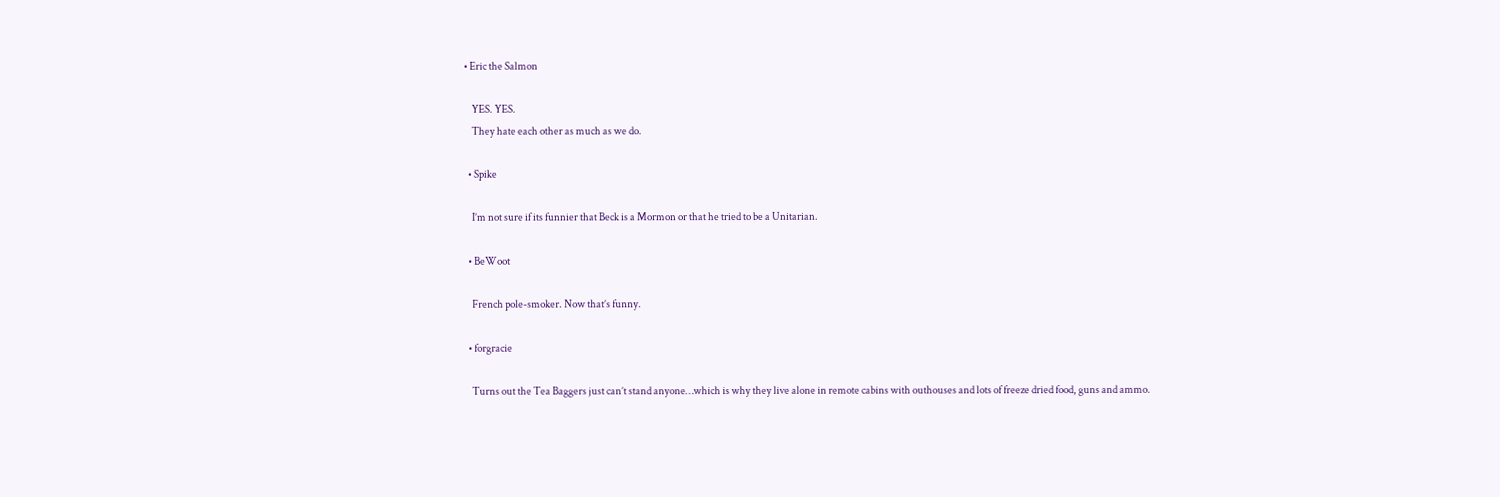• Eric the Salmon

    YES. YES.
    They hate each other as much as we do.

  • Spike

    I’m not sure if its funnier that Beck is a Mormon or that he tried to be a Unitarian.

  • BeWoot

    French pole-smoker. Now that’s funny.

  • forgracie

    Turns out the Tea Baggers just can’t stand anyone…which is why they live alone in remote cabins with outhouses and lots of freeze dried food, guns and ammo.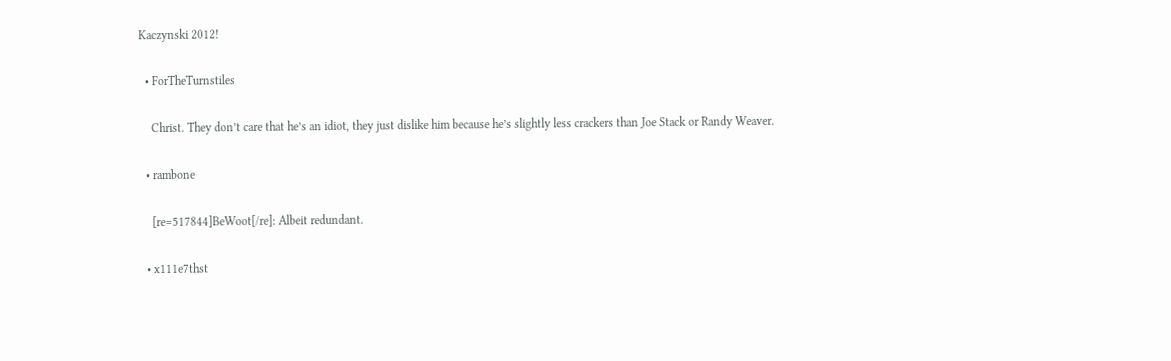Kaczynski 2012!

  • ForTheTurnstiles

    Christ. They don’t care that he’s an idiot, they just dislike him because he’s slightly less crackers than Joe Stack or Randy Weaver.

  • rambone

    [re=517844]BeWoot[/re]: Albeit redundant.

  • x111e7thst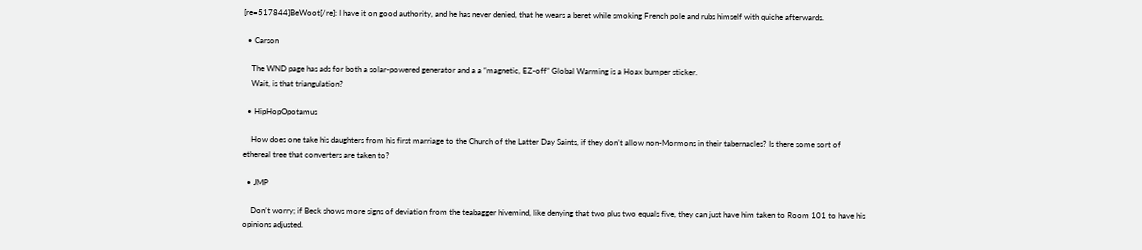[re=517844]BeWoot[/re]: I have it on good authority, and he has never denied, that he wears a beret while smoking French pole and rubs himself with quiche afterwards.

  • Carson

    The WND page has ads for both a solar-powered generator and a a “magnetic, EZ-off” Global Warming is a Hoax bumper sticker.
    Wait, is that triangulation?

  • HipHopOpotamus

    How does one take his daughters from his first marriage to the Church of the Latter Day Saints, if they don’t allow non-Mormons in their tabernacles? Is there some sort of ethereal tree that converters are taken to?

  • JMP

    Don’t worry; if Beck shows more signs of deviation from the teabagger hivemind, like denying that two plus two equals five, they can just have him taken to Room 101 to have his opinions adjusted.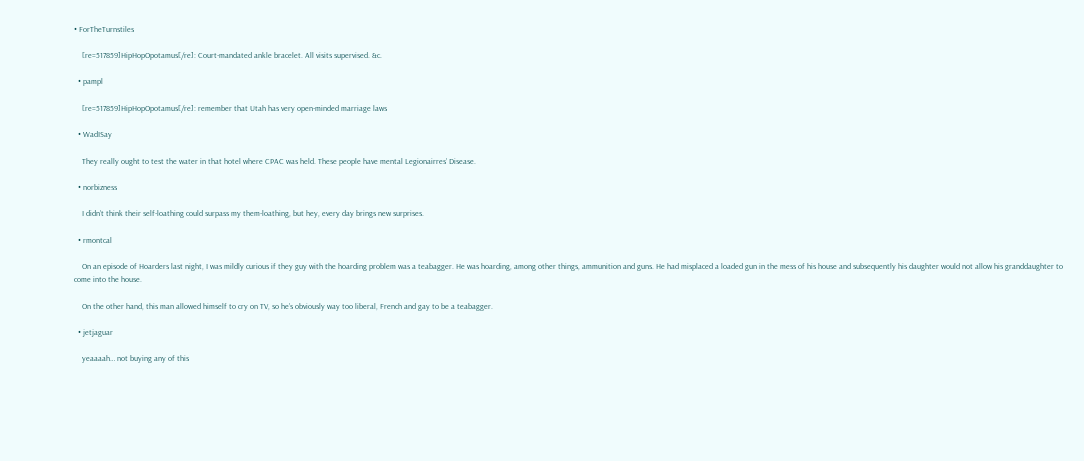• ForTheTurnstiles

    [re=517859]HipHopOpotamus[/re]: Court-mandated ankle bracelet. All visits supervised. &c.

  • pampl

    [re=517859]HipHopOpotamus[/re]: remember that Utah has very open-minded marriage laws

  • WadISay

    They really ought to test the water in that hotel where CPAC was held. These people have mental Legionairres’ Disease.

  • norbizness

    I didn’t think their self-loathing could surpass my them-loathing, but hey, every day brings new surprises.

  • rmontcal

    On an episode of Hoarders last night, I was mildly curious if they guy with the hoarding problem was a teabagger. He was hoarding, among other things, ammunition and guns. He had misplaced a loaded gun in the mess of his house and subsequently his daughter would not allow his granddaughter to come into the house.

    On the other hand, this man allowed himself to cry on TV, so he’s obviously way too liberal, French and gay to be a teabagger.

  • jetjaguar

    yeaaaah… not buying any of this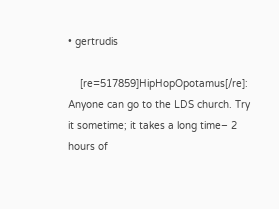• gertrudis

    [re=517859]HipHopOpotamus[/re]: Anyone can go to the LDS church. Try it sometime; it takes a long time– 2 hours of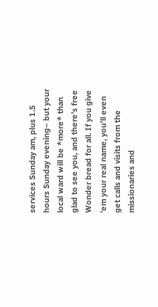services Sunday am, plus 1.5 hours Sunday evening– but your local ward will be *more* than glad to see you, and there’s free Wonder bread for all. If you give ’em your real name, you’ll even get calls and visits from the missionaries and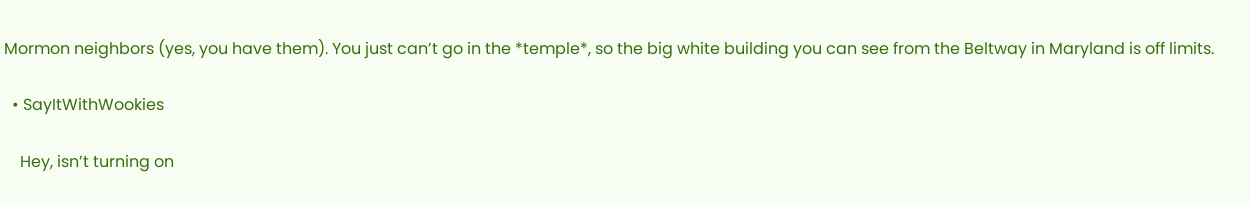Mormon neighbors (yes, you have them). You just can’t go in the *temple*, so the big white building you can see from the Beltway in Maryland is off limits.

  • SayItWithWookies

    Hey, isn’t turning on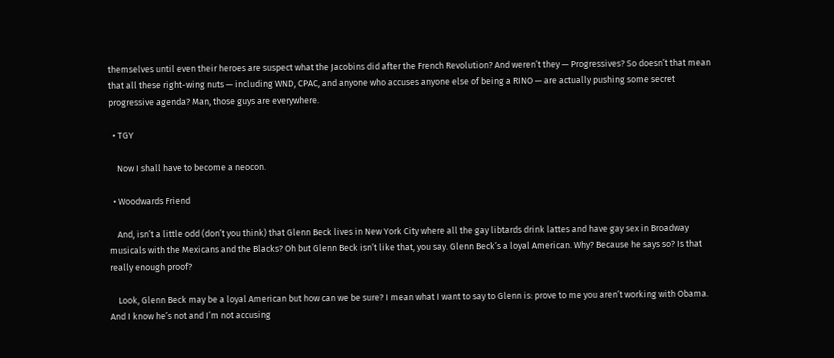themselves until even their heroes are suspect what the Jacobins did after the French Revolution? And weren’t they — Progressives? So doesn’t that mean that all these right-wing nuts — including WND, CPAC, and anyone who accuses anyone else of being a RINO — are actually pushing some secret progressive agenda? Man, those guys are everywhere.

  • TGY

    Now I shall have to become a neocon.

  • Woodwards Friend

    And, isn’t a little odd (don’t you think) that Glenn Beck lives in New York City where all the gay libtards drink lattes and have gay sex in Broadway musicals with the Mexicans and the Blacks? Oh but Glenn Beck isn’t like that, you say. Glenn Beck’s a loyal American. Why? Because he says so? Is that really enough proof?

    Look, Glenn Beck may be a loyal American but how can we be sure? I mean what I want to say to Glenn is: prove to me you aren’t working with Obama. And I know he’s not and I’m not accusing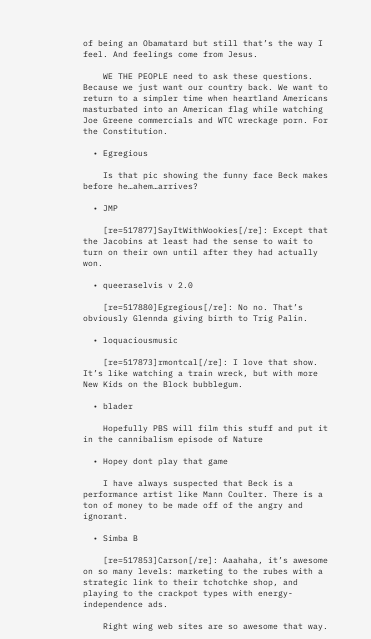of being an Obamatard but still that’s the way I feel. And feelings come from Jesus.

    WE THE PEOPLE need to ask these questions. Because we just want our country back. We want to return to a simpler time when heartland Americans masturbated into an American flag while watching Joe Greene commercials and WTC wreckage porn. For the Constitution.

  • Egregious

    Is that pic showing the funny face Beck makes before he…ahem…arrives?

  • JMP

    [re=517877]SayItWithWookies[/re]: Except that the Jacobins at least had the sense to wait to turn on their own until after they had actually won.

  • queeraselvis v 2.0

    [re=517880]Egregious[/re]: No no. That’s obviously Glennda giving birth to Trig Palin.

  • loquaciousmusic

    [re=517873]rmontcal[/re]: I love that show. It’s like watching a train wreck, but with more New Kids on the Block bubblegum.

  • blader

    Hopefully PBS will film this stuff and put it in the cannibalism episode of Nature

  • Hopey dont play that game

    I have always suspected that Beck is a performance artist like Mann Coulter. There is a ton of money to be made off of the angry and ignorant.

  • Simba B

    [re=517853]Carson[/re]: Aaahaha, it’s awesome on so many levels: marketing to the rubes with a strategic link to their tchotchke shop, and playing to the crackpot types with energy-independence ads.

    Right wing web sites are so awesome that way.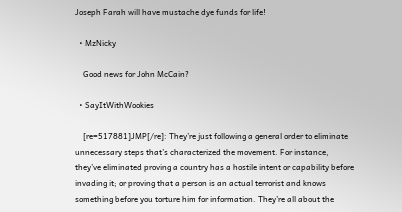Joseph Farah will have mustache dye funds for life!

  • MzNicky

    Good news for John McCain?

  • SayItWithWookies

    [re=517881]JMP[/re]: They’re just following a general order to eliminate unnecessary steps that’s characterized the movement. For instance, they’ve eliminated proving a country has a hostile intent or capability before invading it; or proving that a person is an actual terrorist and knows something before you torture him for information. They’re all about the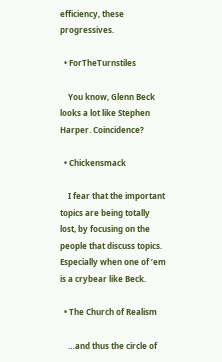efficiency, these progressives.

  • ForTheTurnstiles

    You know, Glenn Beck looks a lot like Stephen Harper. Coincidence?

  • Chickensmack

    I fear that the important topics are being totally lost, by focusing on the people that discuss topics. Especially when one of ’em is a crybear like Beck.

  • The Church of Realism

    …and thus the circle of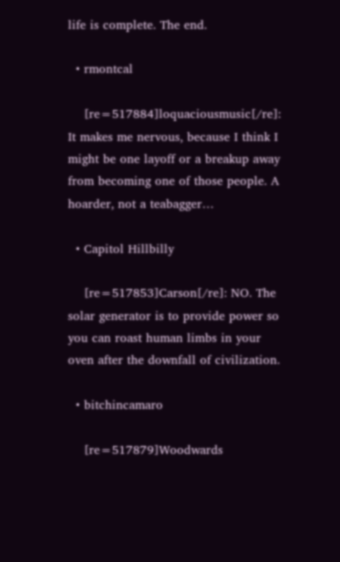life is complete. The end.

  • rmontcal

    [re=517884]loquaciousmusic[/re]: It makes me nervous, because I think I might be one layoff or a breakup away from becoming one of those people. A hoarder, not a teabagger…

  • Capitol Hillbilly

    [re=517853]Carson[/re]: NO. The solar generator is to provide power so you can roast human limbs in your oven after the downfall of civilization.

  • bitchincamaro

    [re=517879]Woodwards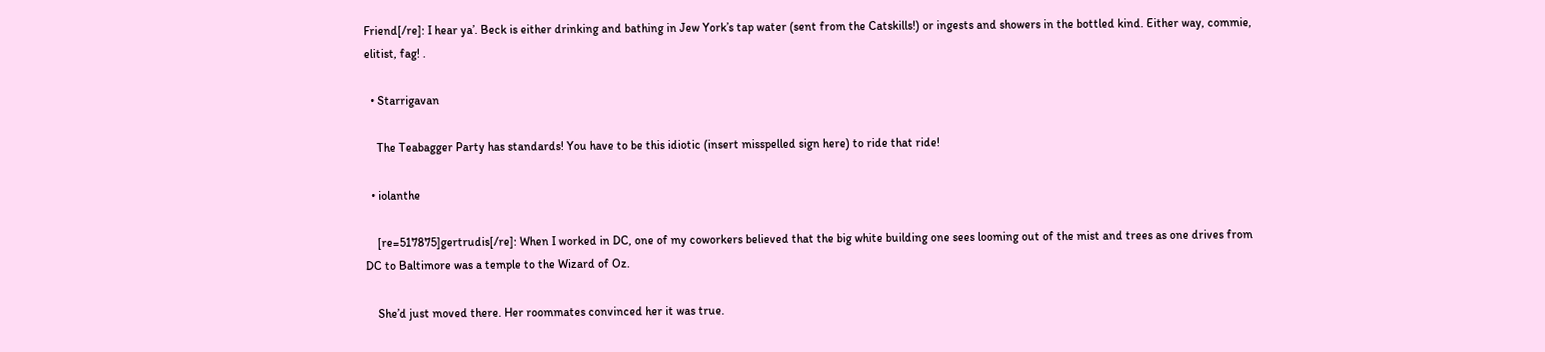Friend[/re]: I hear ya’. Beck is either drinking and bathing in Jew York’s tap water (sent from the Catskills!) or ingests and showers in the bottled kind. Either way, commie, elitist, fag! .

  • Starrigavan

    The Teabagger Party has standards! You have to be this idiotic (insert misspelled sign here) to ride that ride!

  • iolanthe

    [re=517875]gertrudis[/re]: When I worked in DC, one of my coworkers believed that the big white building one sees looming out of the mist and trees as one drives from DC to Baltimore was a temple to the Wizard of Oz.

    She’d just moved there. Her roommates convinced her it was true.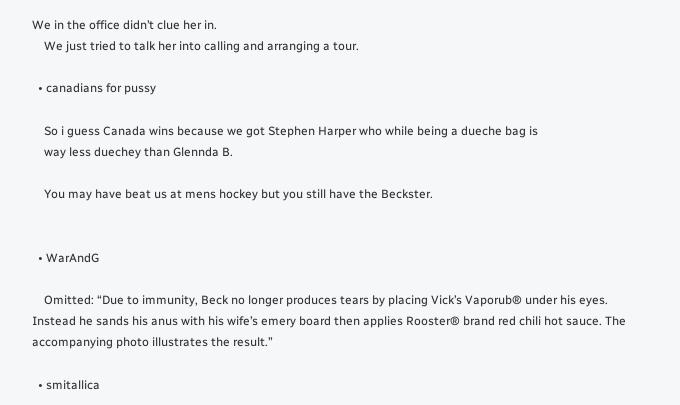We in the office didn’t clue her in.
    We just tried to talk her into calling and arranging a tour.

  • canadians for pussy

    So i guess Canada wins because we got Stephen Harper who while being a dueche bag is
    way less duechey than Glennda B.

    You may have beat us at mens hockey but you still have the Beckster.


  • WarAndG

    Omitted: “Due to immunity, Beck no longer produces tears by placing Vick’s Vaporub® under his eyes. Instead he sands his anus with his wife’s emery board then applies Rooster® brand red chili hot sauce. The accompanying photo illustrates the result.”

  • smitallica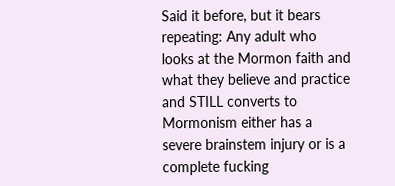Said it before, but it bears repeating: Any adult who looks at the Mormon faith and what they believe and practice and STILL converts to Mormonism either has a severe brainstem injury or is a complete fucking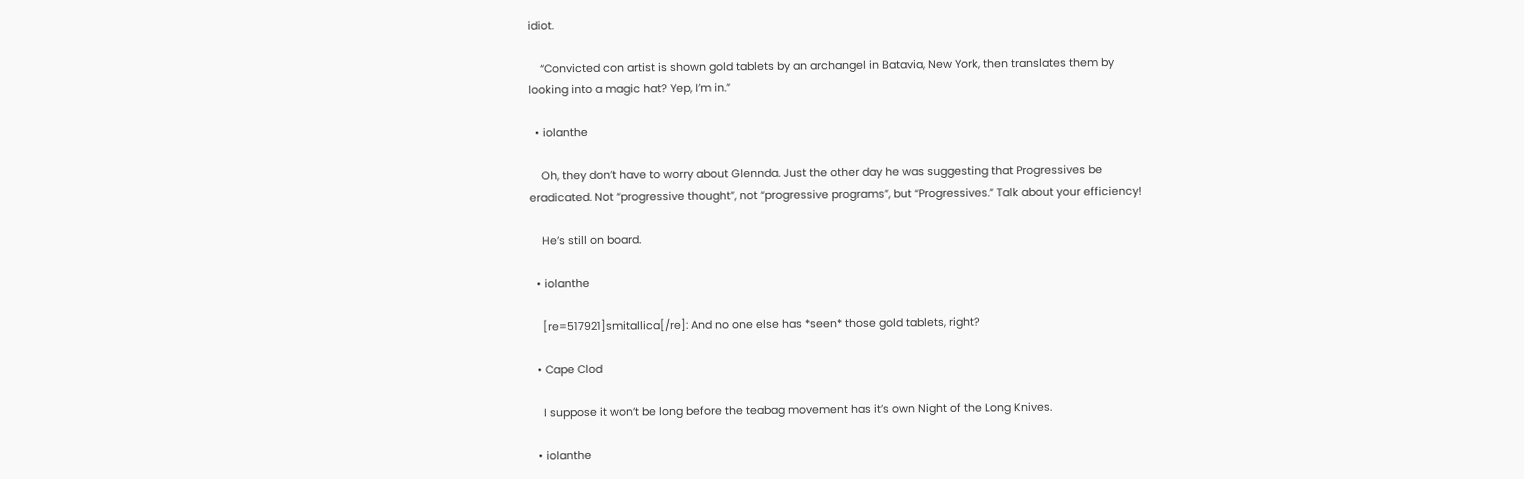idiot.

    “Convicted con artist is shown gold tablets by an archangel in Batavia, New York, then translates them by looking into a magic hat? Yep, I’m in.”

  • iolanthe

    Oh, they don’t have to worry about Glennda. Just the other day he was suggesting that Progressives be eradicated. Not “progressive thought”, not “progressive programs”, but “Progressives.” Talk about your efficiency!

    He’s still on board.

  • iolanthe

    [re=517921]smitallica[/re]: And no one else has *seen* those gold tablets, right?

  • Cape Clod

    I suppose it won’t be long before the teabag movement has it’s own Night of the Long Knives.

  • iolanthe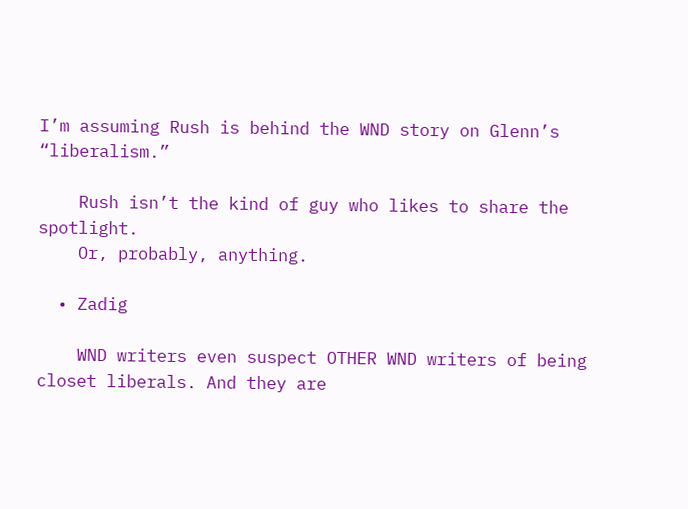I’m assuming Rush is behind the WND story on Glenn’s “liberalism.”

    Rush isn’t the kind of guy who likes to share the spotlight.
    Or, probably, anything.

  • Zadig

    WND writers even suspect OTHER WND writers of being closet liberals. And they are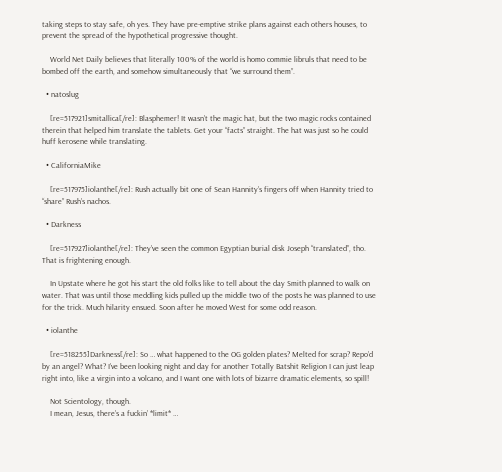taking steps to stay safe, oh yes. They have pre-emptive strike plans against each others houses, to prevent the spread of the hypothetical progressive thought.

    World Net Daily believes that literally 100% of the world is homo commie libruls that need to be bombed off the earth, and somehow simultaneously that “we surround them”.

  • natoslug

    [re=517921]smitallica[/re]: Blasphemer! It wasn’t the magic hat, but the two magic rocks contained therein that helped him translate the tablets. Get your “facts” straight. The hat was just so he could huff kerosene while translating.

  • CaliforniaMike

    [re=517975]iolanthe[/re]: Rush actually bit one of Sean Hannity’s fingers off when Hannity tried to “share” Rush’s nachos.

  • Darkness

    [re=517927]iolanthe[/re]: They’ve seen the common Egyptian burial disk Joseph “translated”, tho. That is frightening enough.

    In Upstate where he got his start the old folks like to tell about the day Smith planned to walk on water. That was until those meddling kids pulled up the middle two of the posts he was planned to use for the trick. Much hilarity ensued. Soon after he moved West for some odd reason.

  • iolanthe

    [re=518255]Darkness[/re]: So … what happened to the OG golden plates? Melted for scrap? Repo’d by an angel? What? I’ve been looking night and day for another Totally Batshit Religion I can just leap right into, like a virgin into a volcano, and I want one with lots of bizarre dramatic elements, so spill!

    Not Scientology, though.
    I mean, Jesus, there’s a fuckin’ *limit* …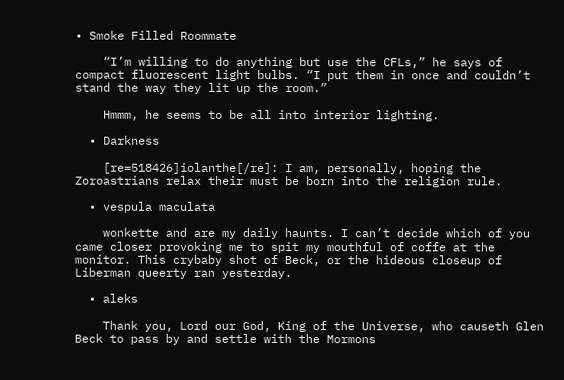• Smoke Filled Roommate

    “I’m willing to do anything but use the CFLs,” he says of compact fluorescent light bulbs. “I put them in once and couldn’t stand the way they lit up the room.”

    Hmmm, he seems to be all into interior lighting.

  • Darkness

    [re=518426]iolanthe[/re]: I am, personally, hoping the Zoroastrians relax their must be born into the religion rule.

  • vespula maculata

    wonkette and are my daily haunts. I can’t decide which of you came closer provoking me to spit my mouthful of coffe at the monitor. This crybaby shot of Beck, or the hideous closeup of Liberman queerty ran yesterday.

  • aleks

    Thank you, Lord our God, King of the Universe, who causeth Glen Beck to pass by and settle with the Mormons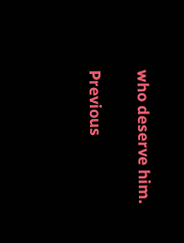who deserve him.

Previous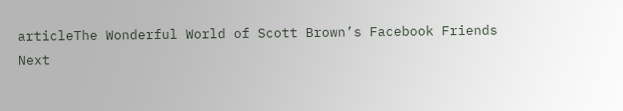articleThe Wonderful World of Scott Brown’s Facebook Friends
Next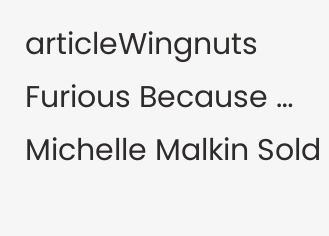articleWingnuts Furious Because … Michelle Malkin Sold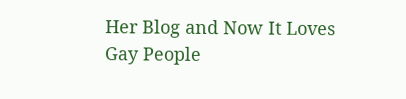Her Blog and Now It Loves Gay People